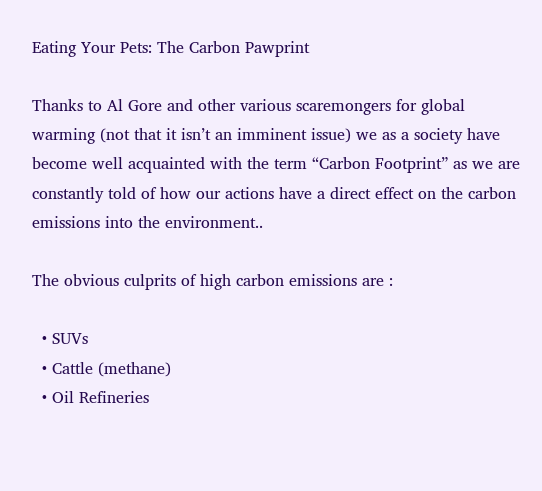Eating Your Pets: The Carbon Pawprint

Thanks to Al Gore and other various scaremongers for global warming (not that it isn’t an imminent issue) we as a society have become well acquainted with the term “Carbon Footprint” as we are constantly told of how our actions have a direct effect on the carbon emissions into the environment..

The obvious culprits of high carbon emissions are :

  • SUVs
  • Cattle (methane)
  • Oil Refineries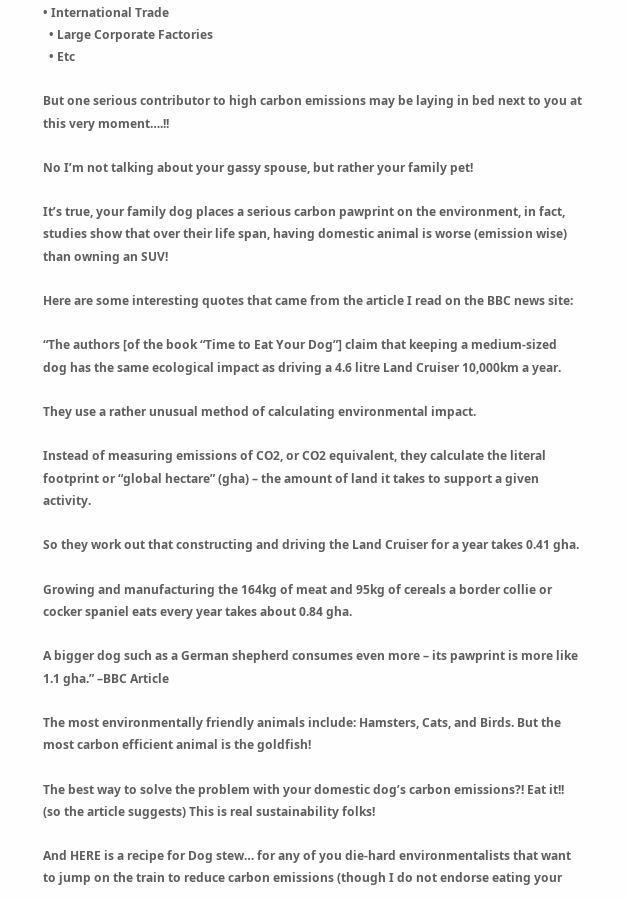• International Trade
  • Large Corporate Factories
  • Etc

But one serious contributor to high carbon emissions may be laying in bed next to you at this very moment….!!

No I’m not talking about your gassy spouse, but rather your family pet!

It’s true, your family dog places a serious carbon pawprint on the environment, in fact, studies show that over their life span, having domestic animal is worse (emission wise) than owning an SUV!

Here are some interesting quotes that came from the article I read on the BBC news site:

“The authors [of the book “Time to Eat Your Dog”] claim that keeping a medium-sized dog has the same ecological impact as driving a 4.6 litre Land Cruiser 10,000km a year.

They use a rather unusual method of calculating environmental impact.

Instead of measuring emissions of CO2, or CO2 equivalent, they calculate the literal footprint or “global hectare” (gha) – the amount of land it takes to support a given activity.

So they work out that constructing and driving the Land Cruiser for a year takes 0.41 gha.

Growing and manufacturing the 164kg of meat and 95kg of cereals a border collie or cocker spaniel eats every year takes about 0.84 gha.

A bigger dog such as a German shepherd consumes even more – its pawprint is more like 1.1 gha.” –BBC Article

The most environmentally friendly animals include: Hamsters, Cats, and Birds. But the most carbon efficient animal is the goldfish!

The best way to solve the problem with your domestic dog’s carbon emissions?! Eat it!! (so the article suggests) This is real sustainability folks!

And HERE is a recipe for Dog stew… for any of you die-hard environmentalists that want to jump on the train to reduce carbon emissions (though I do not endorse eating your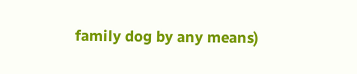family dog by any means)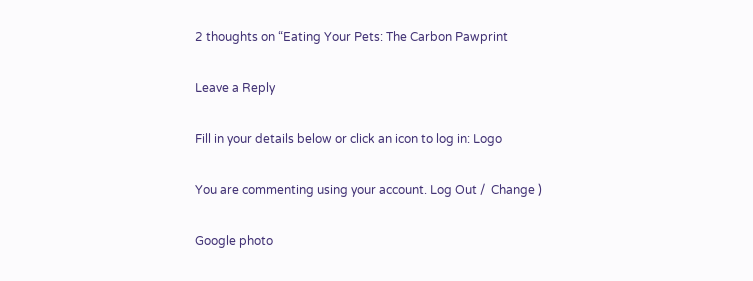2 thoughts on “Eating Your Pets: The Carbon Pawprint

Leave a Reply

Fill in your details below or click an icon to log in: Logo

You are commenting using your account. Log Out /  Change )

Google photo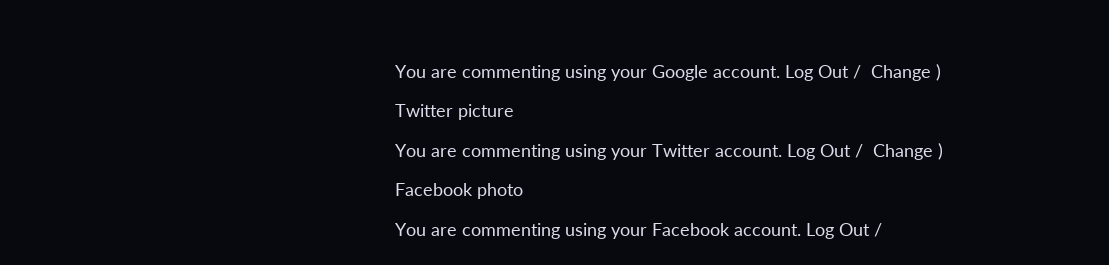You are commenting using your Google account. Log Out /  Change )

Twitter picture

You are commenting using your Twitter account. Log Out /  Change )

Facebook photo

You are commenting using your Facebook account. Log Out /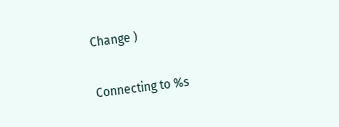Change )

Connecting to %s